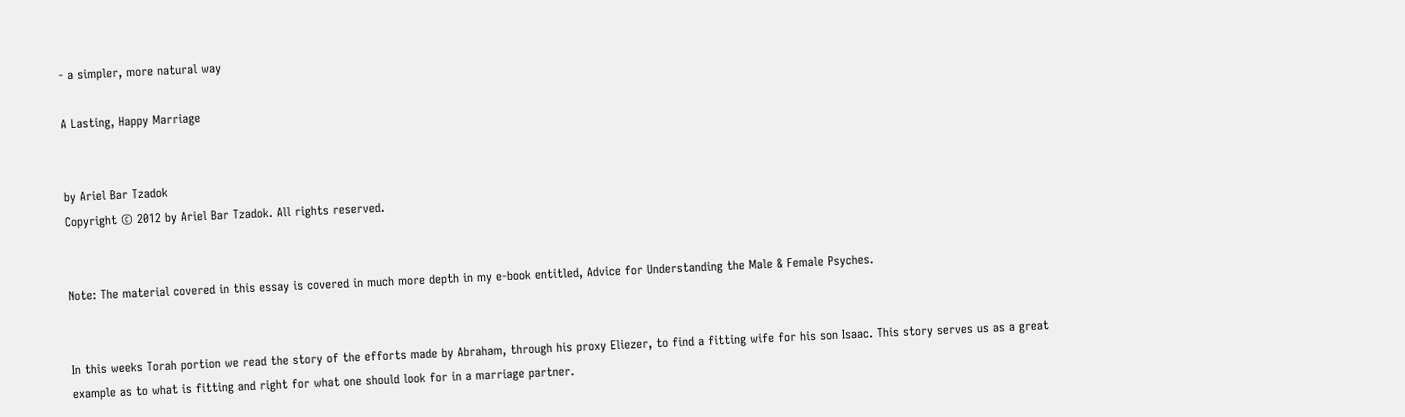- a simpler, more natural way

A Lasting, Happy Marriage


by Ariel Bar Tzadok
Copyright © 2012 by Ariel Bar Tzadok. All rights reserved.


Note: The material covered in this essay is covered in much more depth in my e-book entitled, Advice for Understanding the Male & Female Psyches.


In this weeks Torah portion we read the story of the efforts made by Abraham, through his proxy Eliezer, to find a fitting wife for his son Isaac. This story serves us as a great example as to what is fitting and right for what one should look for in a marriage partner.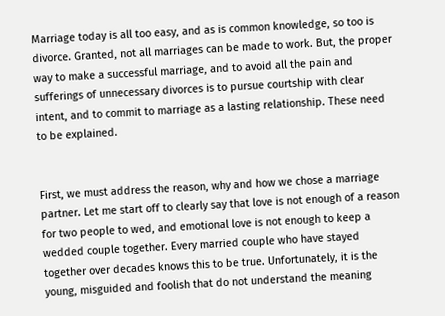Marriage today is all too easy, and as is common knowledge, so too is divorce. Granted, not all marriages can be made to work. But, the proper way to make a successful marriage, and to avoid all the pain and sufferings of unnecessary divorces is to pursue courtship with clear intent, and to commit to marriage as a lasting relationship. These need to be explained.


First, we must address the reason, why and how we chose a marriage partner. Let me start off to clearly say that love is not enough of a reason for two people to wed, and emotional love is not enough to keep a wedded couple together. Every married couple who have stayed together over decades knows this to be true. Unfortunately, it is the young, misguided and foolish that do not understand the meaning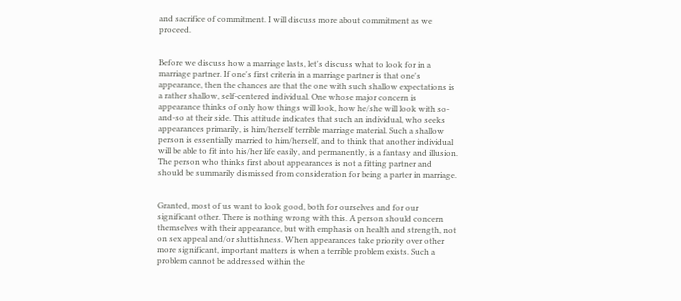and sacrifice of commitment. I will discuss more about commitment as we proceed.


Before we discuss how a marriage lasts, let's discuss what to look for in a marriage partner. If one's first criteria in a marriage partner is that one's appearance, then the chances are that the one with such shallow expectations is a rather shallow, self-centered individual. One whose major concern is appearance thinks of only how things will look, how he/she will look with so-and-so at their side. This attitude indicates that such an individual, who seeks appearances primarily, is him/herself terrible marriage material. Such a shallow person is essentially married to him/herself, and to think that another individual will be able to fit into his/her life easily, and permanently, is a fantasy and illusion. The person who thinks first about appearances is not a fitting partner and should be summarily dismissed from consideration for being a parter in marriage.


Granted, most of us want to look good, both for ourselves and for our significant other. There is nothing wrong with this. A person should concern themselves with their appearance, but with emphasis on health and strength, not on sex appeal and/or sluttishness. When appearances take priority over other more significant, important matters is when a terrible problem exists. Such a problem cannot be addressed within the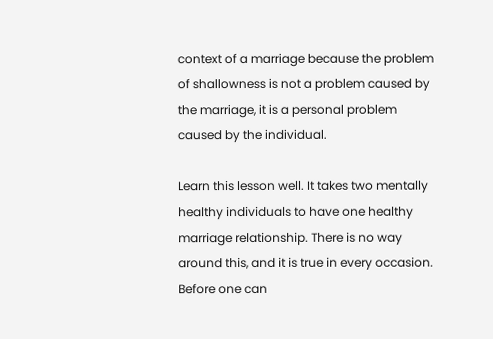context of a marriage because the problem of shallowness is not a problem caused by the marriage, it is a personal problem caused by the individual.

Learn this lesson well. It takes two mentally healthy individuals to have one healthy marriage relationship. There is no way around this, and it is true in every occasion. Before one can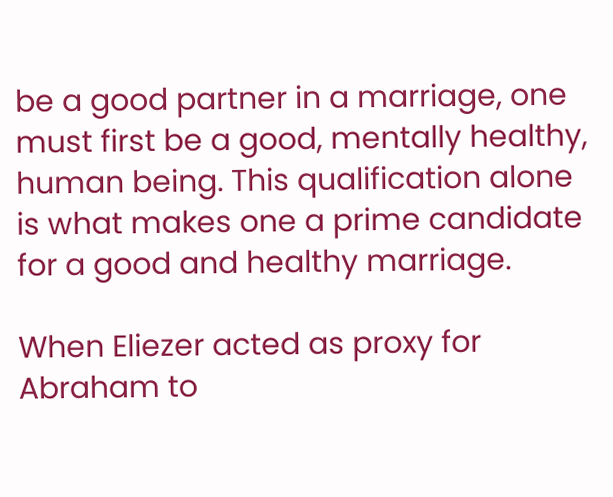be a good partner in a marriage, one must first be a good, mentally healthy, human being. This qualification alone is what makes one a prime candidate for a good and healthy marriage.

When Eliezer acted as proxy for Abraham to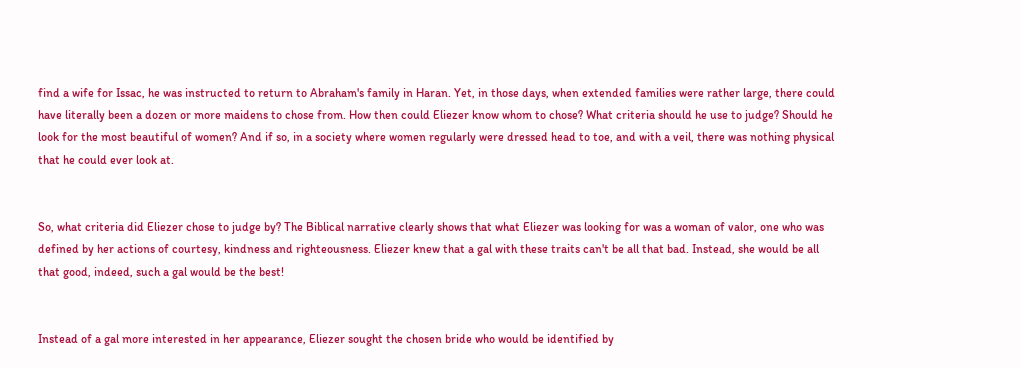find a wife for Issac, he was instructed to return to Abraham's family in Haran. Yet, in those days, when extended families were rather large, there could have literally been a dozen or more maidens to chose from. How then could Eliezer know whom to chose? What criteria should he use to judge? Should he look for the most beautiful of women? And if so, in a society where women regularly were dressed head to toe, and with a veil, there was nothing physical that he could ever look at.


So, what criteria did Eliezer chose to judge by? The Biblical narrative clearly shows that what Eliezer was looking for was a woman of valor, one who was defined by her actions of courtesy, kindness and righteousness. Eliezer knew that a gal with these traits can't be all that bad. Instead, she would be all that good, indeed, such a gal would be the best!


Instead of a gal more interested in her appearance, Eliezer sought the chosen bride who would be identified by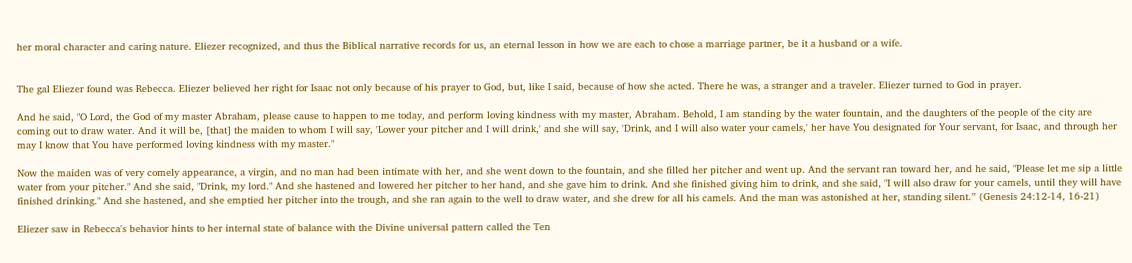her moral character and caring nature. Eliezer recognized, and thus the Biblical narrative records for us, an eternal lesson in how we are each to chose a marriage partner, be it a husband or a wife.


The gal Eliezer found was Rebecca. Eliezer believed her right for Isaac not only because of his prayer to God, but, like I said, because of how she acted. There he was, a stranger and a traveler. Eliezer turned to God in prayer.

And he said, "O Lord, the God of my master Abraham, please cause to happen to me today, and perform loving kindness with my master, Abraham. Behold, I am standing by the water fountain, and the daughters of the people of the city are coming out to draw water. And it will be, [that] the maiden to whom I will say, 'Lower your pitcher and I will drink,' and she will say, 'Drink, and I will also water your camels,' her have You designated for Your servant, for Isaac, and through her may I know that You have performed loving kindness with my master."

Now the maiden was of very comely appearance, a virgin, and no man had been intimate with her, and she went down to the fountain, and she filled her pitcher and went up. And the servant ran toward her, and he said, "Please let me sip a little water from your pitcher." And she said, "Drink, my lord." And she hastened and lowered her pitcher to her hand, and she gave him to drink. And she finished giving him to drink, and she said, "I will also draw for your camels, until they will have finished drinking." And she hastened, and she emptied her pitcher into the trough, and she ran again to the well to draw water, and she drew for all his camels. And the man was astonished at her, standing silent.” (Genesis 24:12-14, 16-21)

Eliezer saw in Rebecca's behavior hints to her internal state of balance with the Divine universal pattern called the Ten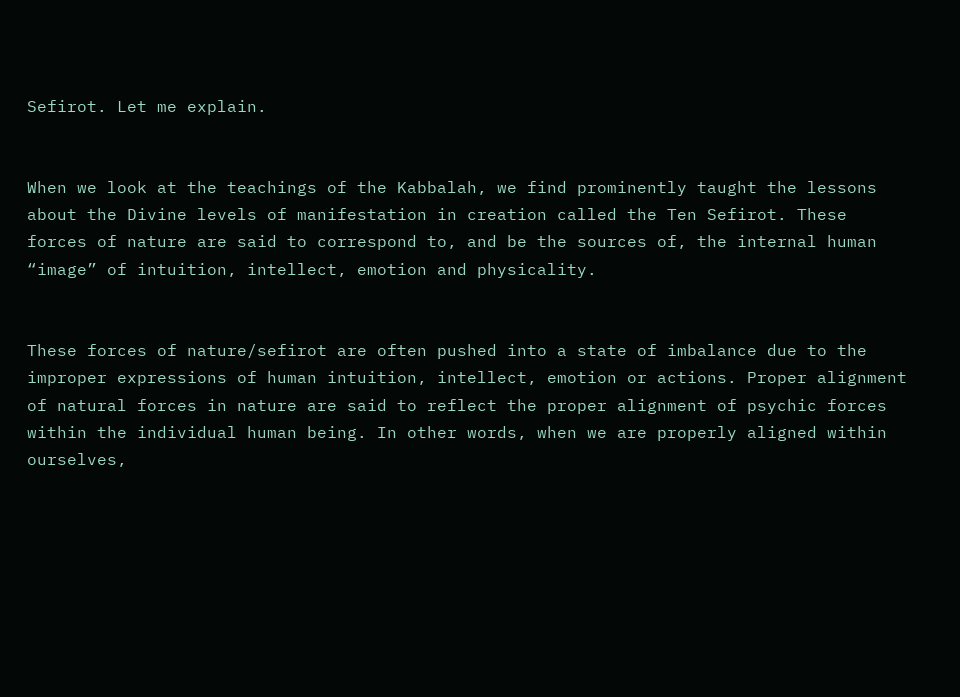Sefirot. Let me explain.


When we look at the teachings of the Kabbalah, we find prominently taught the lessons about the Divine levels of manifestation in creation called the Ten Sefirot. These forces of nature are said to correspond to, and be the sources of, the internal human “image” of intuition, intellect, emotion and physicality.


These forces of nature/sefirot are often pushed into a state of imbalance due to the improper expressions of human intuition, intellect, emotion or actions. Proper alignment of natural forces in nature are said to reflect the proper alignment of psychic forces within the individual human being. In other words, when we are properly aligned within ourselves,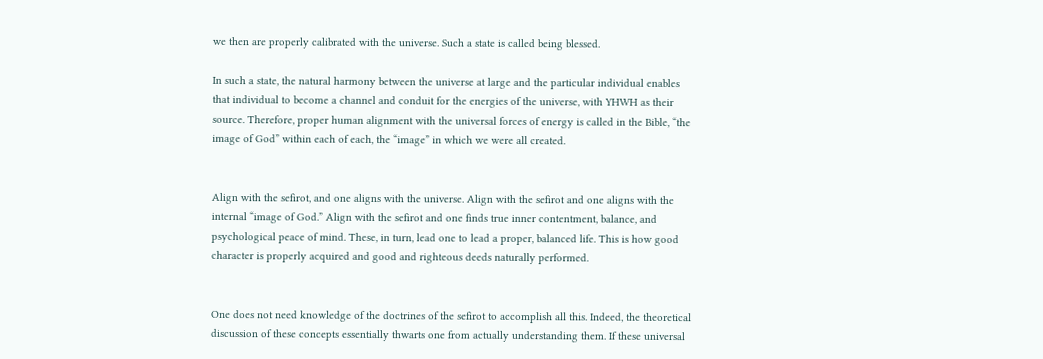we then are properly calibrated with the universe. Such a state is called being blessed.

In such a state, the natural harmony between the universe at large and the particular individual enables that individual to become a channel and conduit for the energies of the universe, with YHWH as their source. Therefore, proper human alignment with the universal forces of energy is called in the Bible, “the image of God” within each of each, the “image” in which we were all created.


Align with the sefirot, and one aligns with the universe. Align with the sefirot and one aligns with the internal “image of God.” Align with the sefirot and one finds true inner contentment, balance, and psychological peace of mind. These, in turn, lead one to lead a proper, balanced life. This is how good character is properly acquired and good and righteous deeds naturally performed.


One does not need knowledge of the doctrines of the sefirot to accomplish all this. Indeed, the theoretical discussion of these concepts essentially thwarts one from actually understanding them. If these universal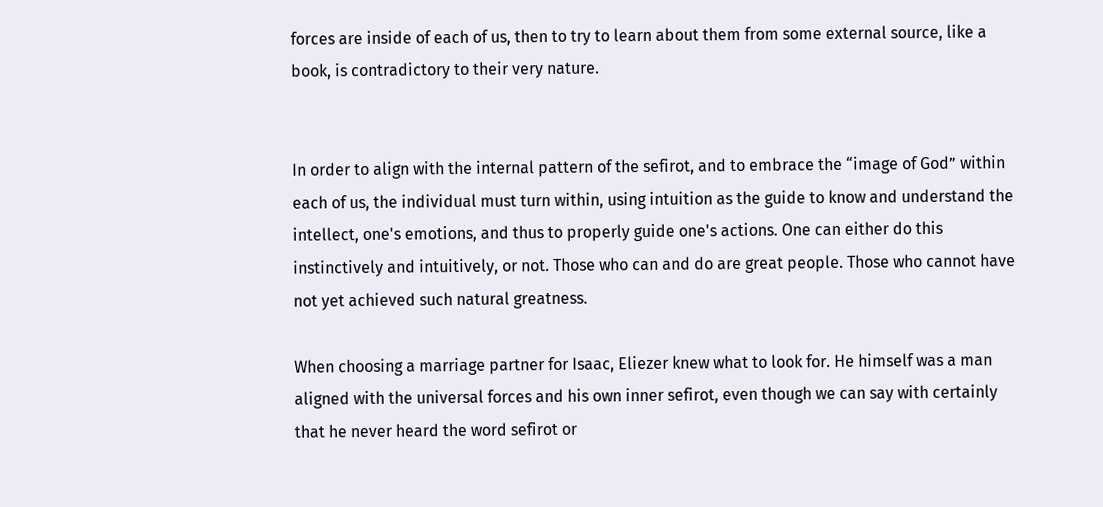forces are inside of each of us, then to try to learn about them from some external source, like a book, is contradictory to their very nature.


In order to align with the internal pattern of the sefirot, and to embrace the “image of God” within each of us, the individual must turn within, using intuition as the guide to know and understand the intellect, one's emotions, and thus to properly guide one's actions. One can either do this instinctively and intuitively, or not. Those who can and do are great people. Those who cannot have not yet achieved such natural greatness.

When choosing a marriage partner for Isaac, Eliezer knew what to look for. He himself was a man aligned with the universal forces and his own inner sefirot, even though we can say with certainly that he never heard the word sefirot or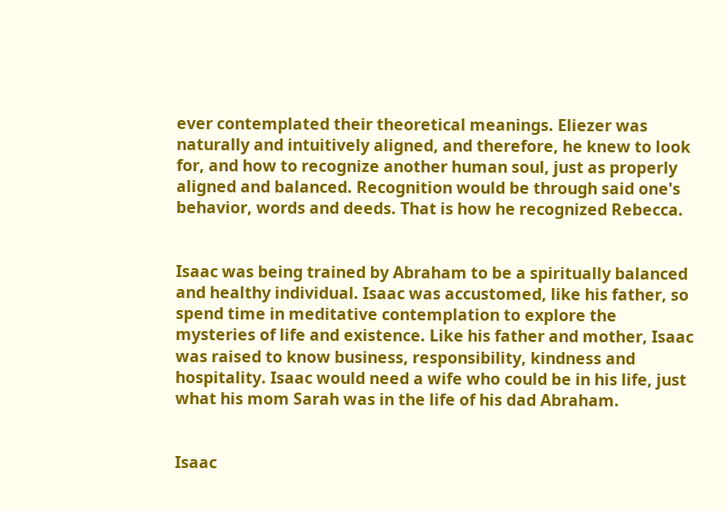ever contemplated their theoretical meanings. Eliezer was naturally and intuitively aligned, and therefore, he knew to look for, and how to recognize another human soul, just as properly aligned and balanced. Recognition would be through said one's behavior, words and deeds. That is how he recognized Rebecca.


Isaac was being trained by Abraham to be a spiritually balanced and healthy individual. Isaac was accustomed, like his father, so spend time in meditative contemplation to explore the mysteries of life and existence. Like his father and mother, Isaac was raised to know business, responsibility, kindness and hospitality. Isaac would need a wife who could be in his life, just what his mom Sarah was in the life of his dad Abraham.


Isaac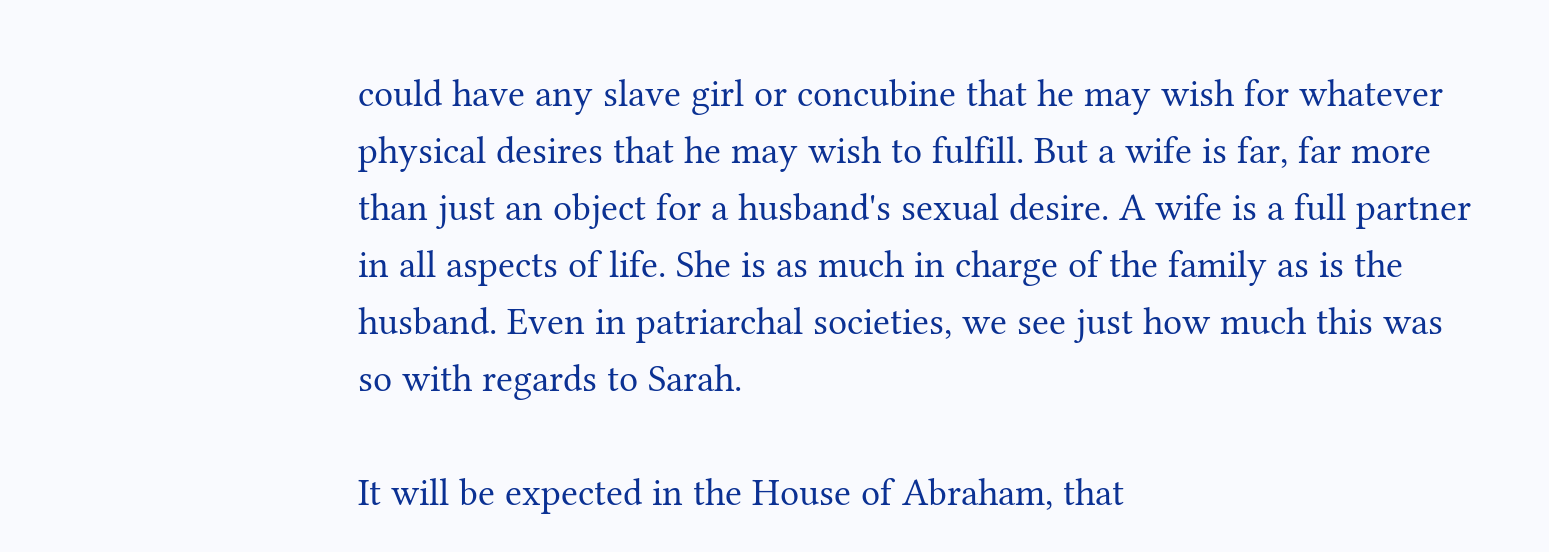could have any slave girl or concubine that he may wish for whatever physical desires that he may wish to fulfill. But a wife is far, far more than just an object for a husband's sexual desire. A wife is a full partner in all aspects of life. She is as much in charge of the family as is the husband. Even in patriarchal societies, we see just how much this was so with regards to Sarah.

It will be expected in the House of Abraham, that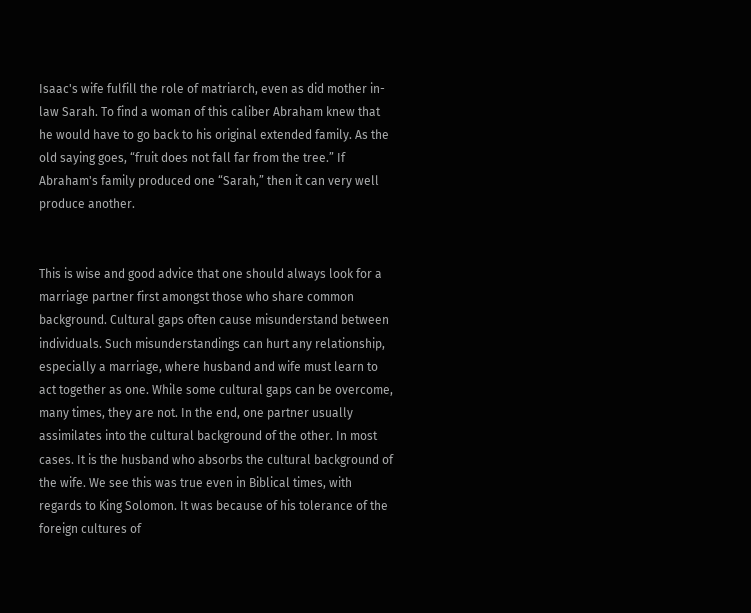Isaac's wife fulfill the role of matriarch, even as did mother in-law Sarah. To find a woman of this caliber Abraham knew that he would have to go back to his original extended family. As the old saying goes, “fruit does not fall far from the tree.” If Abraham's family produced one “Sarah,” then it can very well produce another.


This is wise and good advice that one should always look for a marriage partner first amongst those who share common background. Cultural gaps often cause misunderstand between individuals. Such misunderstandings can hurt any relationship, especially a marriage, where husband and wife must learn to act together as one. While some cultural gaps can be overcome, many times, they are not. In the end, one partner usually assimilates into the cultural background of the other. In most cases. It is the husband who absorbs the cultural background of the wife. We see this was true even in Biblical times, with regards to King Solomon. It was because of his tolerance of the foreign cultures of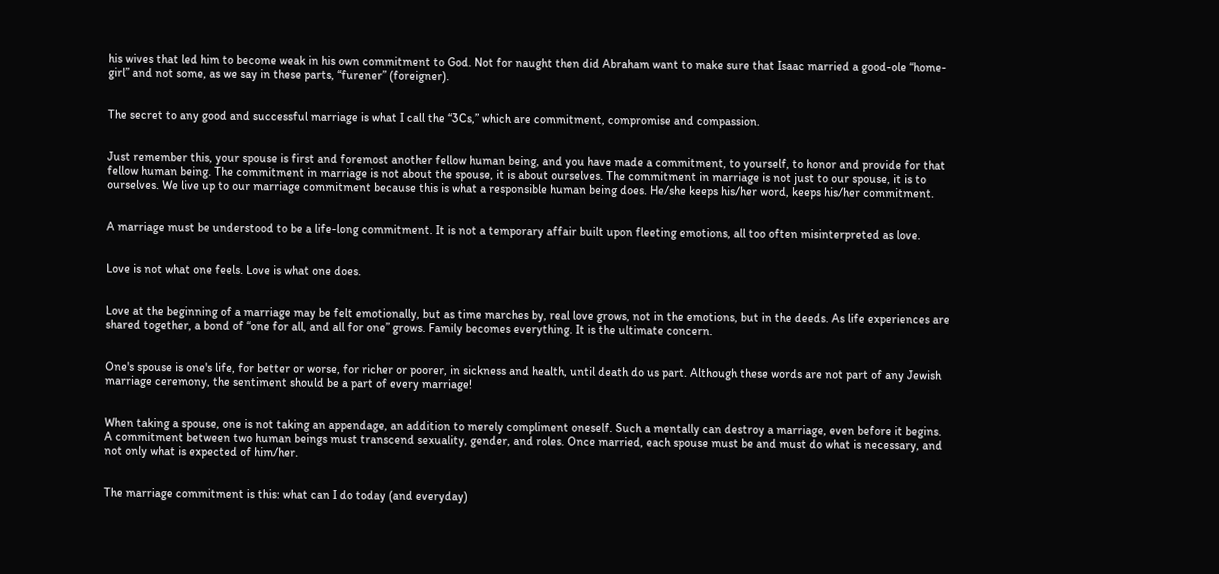his wives that led him to become weak in his own commitment to God. Not for naught then did Abraham want to make sure that Isaac married a good-ole “home-girl” and not some, as we say in these parts, “furener” (foreigner).


The secret to any good and successful marriage is what I call the “3Cs,” which are commitment, compromise and compassion.


Just remember this, your spouse is first and foremost another fellow human being, and you have made a commitment, to yourself, to honor and provide for that fellow human being. The commitment in marriage is not about the spouse, it is about ourselves. The commitment in marriage is not just to our spouse, it is to ourselves. We live up to our marriage commitment because this is what a responsible human being does. He/she keeps his/her word, keeps his/her commitment.


A marriage must be understood to be a life-long commitment. It is not a temporary affair built upon fleeting emotions, all too often misinterpreted as love.


Love is not what one feels. Love is what one does.


Love at the beginning of a marriage may be felt emotionally, but as time marches by, real love grows, not in the emotions, but in the deeds. As life experiences are shared together, a bond of “one for all, and all for one” grows. Family becomes everything. It is the ultimate concern.


One's spouse is one's life, for better or worse, for richer or poorer, in sickness and health, until death do us part. Although these words are not part of any Jewish marriage ceremony, the sentiment should be a part of every marriage!


When taking a spouse, one is not taking an appendage, an addition to merely compliment oneself. Such a mentally can destroy a marriage, even before it begins. A commitment between two human beings must transcend sexuality, gender, and roles. Once married, each spouse must be and must do what is necessary, and not only what is expected of him/her.


The marriage commitment is this: what can I do today (and everyday)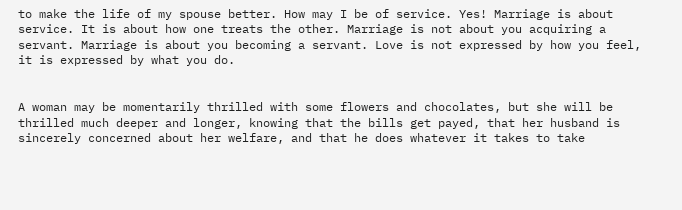to make the life of my spouse better. How may I be of service. Yes! Marriage is about service. It is about how one treats the other. Marriage is not about you acquiring a servant. Marriage is about you becoming a servant. Love is not expressed by how you feel, it is expressed by what you do.


A woman may be momentarily thrilled with some flowers and chocolates, but she will be thrilled much deeper and longer, knowing that the bills get payed, that her husband is sincerely concerned about her welfare, and that he does whatever it takes to take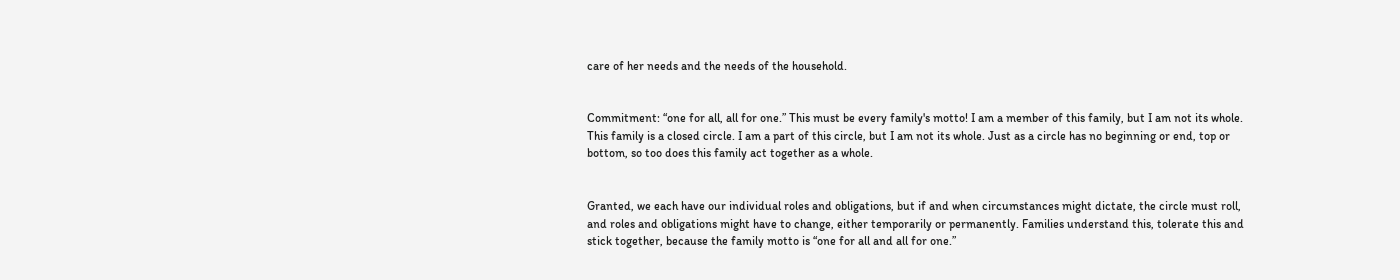care of her needs and the needs of the household.


Commitment: “one for all, all for one.” This must be every family's motto! I am a member of this family, but I am not its whole. This family is a closed circle. I am a part of this circle, but I am not its whole. Just as a circle has no beginning or end, top or bottom, so too does this family act together as a whole.


Granted, we each have our individual roles and obligations, but if and when circumstances might dictate, the circle must roll, and roles and obligations might have to change, either temporarily or permanently. Families understand this, tolerate this and stick together, because the family motto is “one for all and all for one.”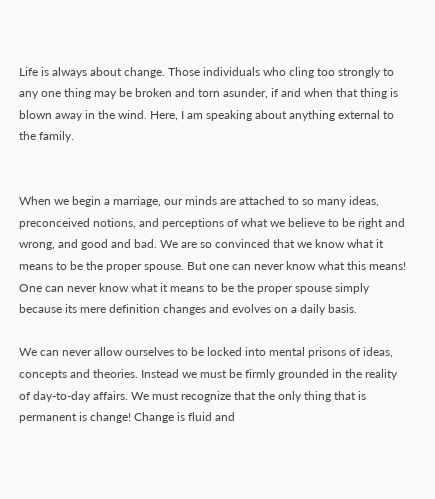Life is always about change. Those individuals who cling too strongly to any one thing may be broken and torn asunder, if and when that thing is blown away in the wind. Here, I am speaking about anything external to the family.


When we begin a marriage, our minds are attached to so many ideas, preconceived notions, and perceptions of what we believe to be right and wrong, and good and bad. We are so convinced that we know what it means to be the proper spouse. But one can never know what this means! One can never know what it means to be the proper spouse simply because its mere definition changes and evolves on a daily basis.

We can never allow ourselves to be locked into mental prisons of ideas, concepts and theories. Instead we must be firmly grounded in the reality of day-to-day affairs. We must recognize that the only thing that is permanent is change! Change is fluid and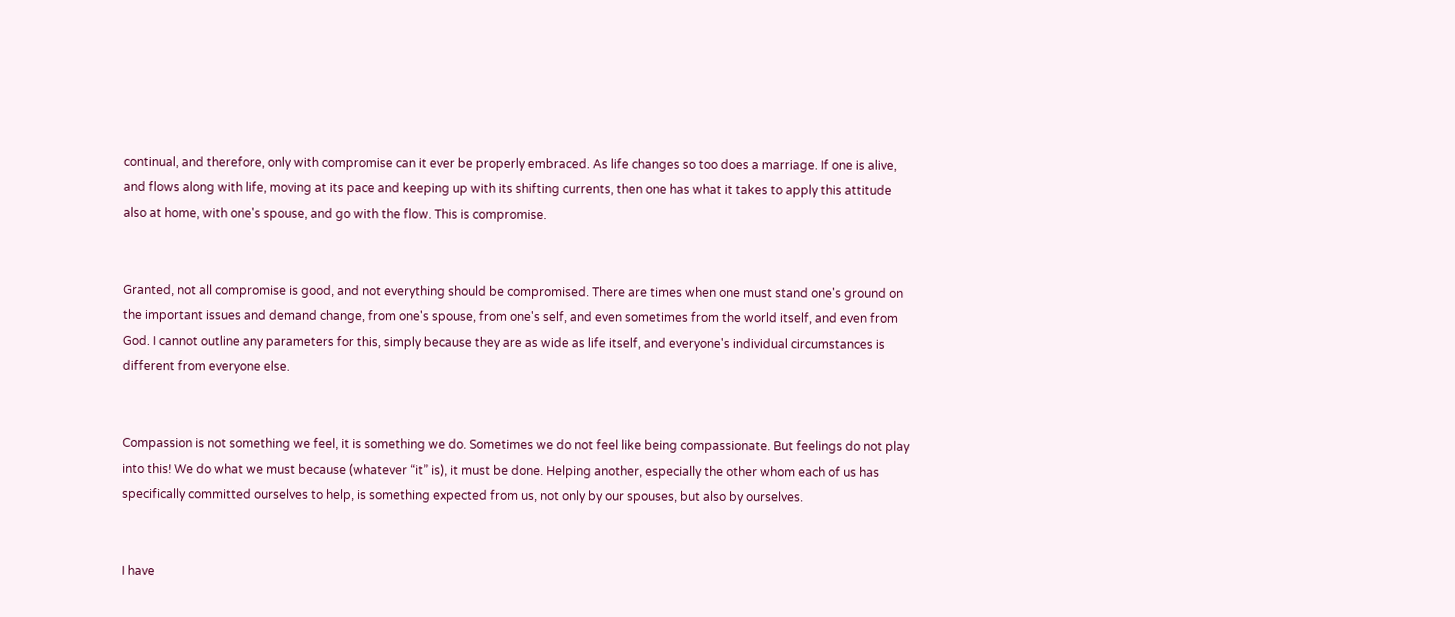continual, and therefore, only with compromise can it ever be properly embraced. As life changes so too does a marriage. If one is alive, and flows along with life, moving at its pace and keeping up with its shifting currents, then one has what it takes to apply this attitude also at home, with one's spouse, and go with the flow. This is compromise.


Granted, not all compromise is good, and not everything should be compromised. There are times when one must stand one's ground on the important issues and demand change, from one's spouse, from one's self, and even sometimes from the world itself, and even from God. I cannot outline any parameters for this, simply because they are as wide as life itself, and everyone's individual circumstances is different from everyone else.


Compassion is not something we feel, it is something we do. Sometimes we do not feel like being compassionate. But feelings do not play into this! We do what we must because (whatever “it” is), it must be done. Helping another, especially the other whom each of us has specifically committed ourselves to help, is something expected from us, not only by our spouses, but also by ourselves.


I have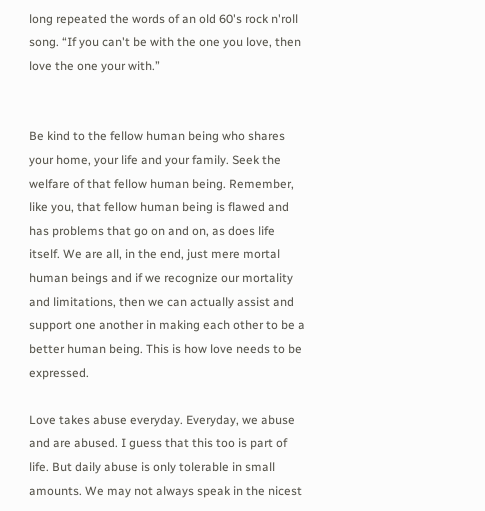long repeated the words of an old 60's rock n'roll song. “If you can't be with the one you love, then love the one your with.”


Be kind to the fellow human being who shares your home, your life and your family. Seek the welfare of that fellow human being. Remember, like you, that fellow human being is flawed and has problems that go on and on, as does life itself. We are all, in the end, just mere mortal human beings and if we recognize our mortality and limitations, then we can actually assist and support one another in making each other to be a better human being. This is how love needs to be expressed.

Love takes abuse everyday. Everyday, we abuse and are abused. I guess that this too is part of life. But daily abuse is only tolerable in small amounts. We may not always speak in the nicest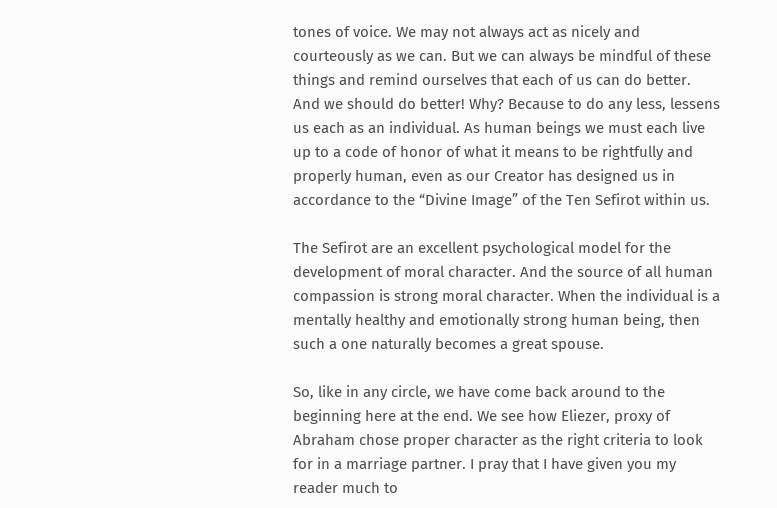tones of voice. We may not always act as nicely and courteously as we can. But we can always be mindful of these things and remind ourselves that each of us can do better. And we should do better! Why? Because to do any less, lessens us each as an individual. As human beings we must each live up to a code of honor of what it means to be rightfully and properly human, even as our Creator has designed us in accordance to the “Divine Image” of the Ten Sefirot within us.

The Sefirot are an excellent psychological model for the development of moral character. And the source of all human compassion is strong moral character. When the individual is a mentally healthy and emotionally strong human being, then such a one naturally becomes a great spouse.

So, like in any circle, we have come back around to the beginning here at the end. We see how Eliezer, proxy of Abraham chose proper character as the right criteria to look for in a marriage partner. I pray that I have given you my reader much to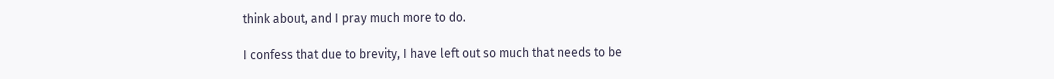think about, and I pray much more to do.

I confess that due to brevity, I have left out so much that needs to be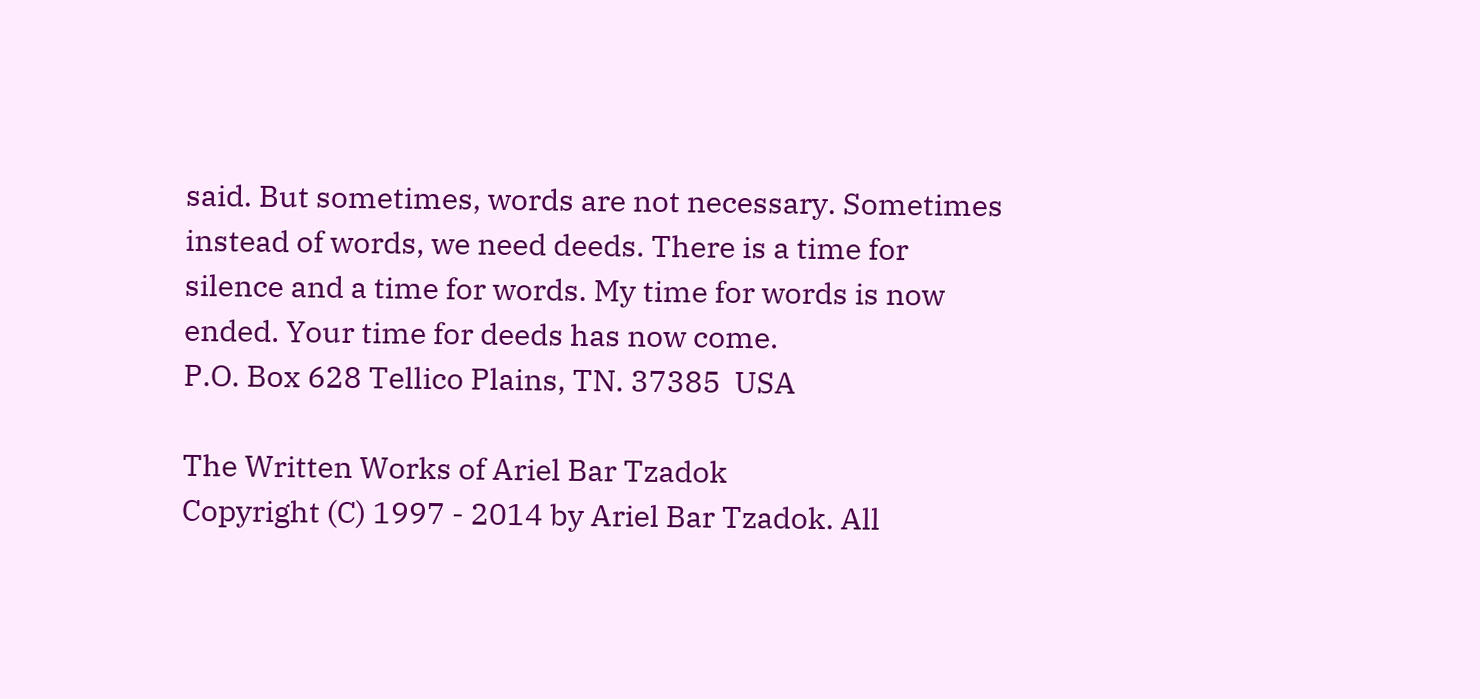said. But sometimes, words are not necessary. Sometimes instead of words, we need deeds. There is a time for silence and a time for words. My time for words is now ended. Your time for deeds has now come.
P.O. Box 628 Tellico Plains, TN. 37385  USA

The Written Works of Ariel Bar Tzadok
Copyright (C) 1997 - 2014 by Ariel Bar Tzadok. All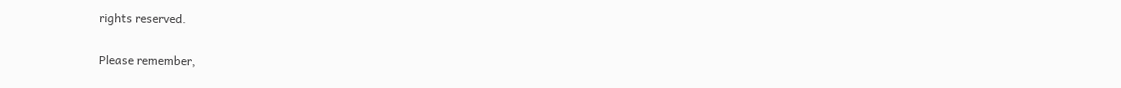rights reserved.

Please remember,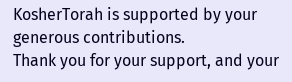KosherTorah is supported by your generous contributions.
Thank you for your support, and your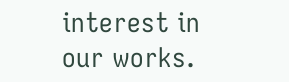interest in our works.